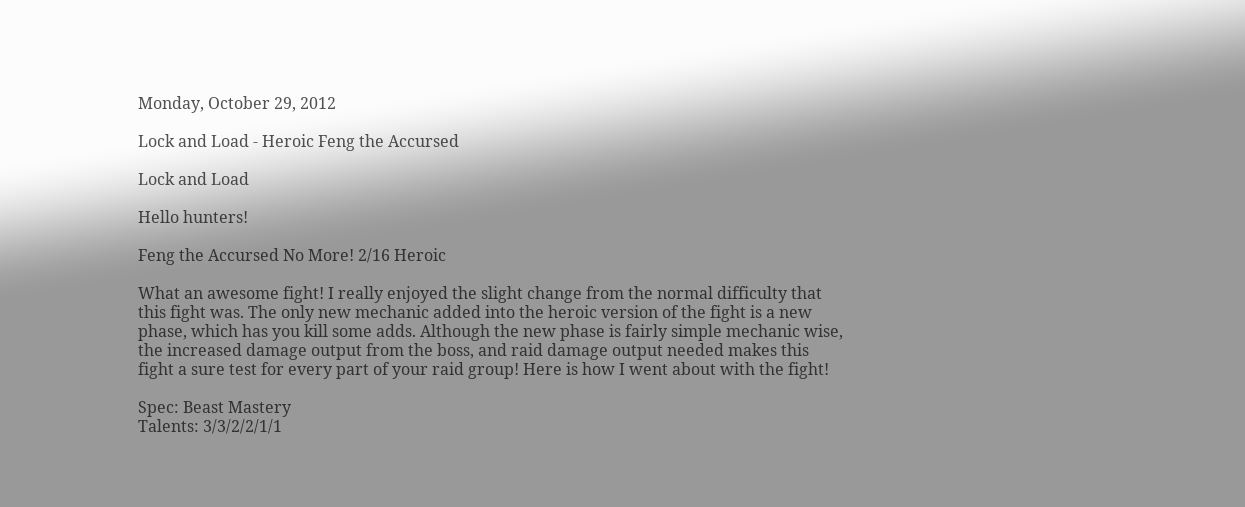Monday, October 29, 2012

Lock and Load - Heroic Feng the Accursed

Lock and Load

Hello hunters!

Feng the Accursed No More! 2/16 Heroic

What an awesome fight! I really enjoyed the slight change from the normal difficulty that this fight was. The only new mechanic added into the heroic version of the fight is a new phase, which has you kill some adds. Although the new phase is fairly simple mechanic wise, the increased damage output from the boss, and raid damage output needed makes this fight a sure test for every part of your raid group! Here is how I went about with the fight!

Spec: Beast Mastery
Talents: 3/3/2/2/1/1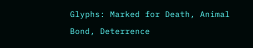Glyphs: Marked for Death, Animal Bond, Deterrence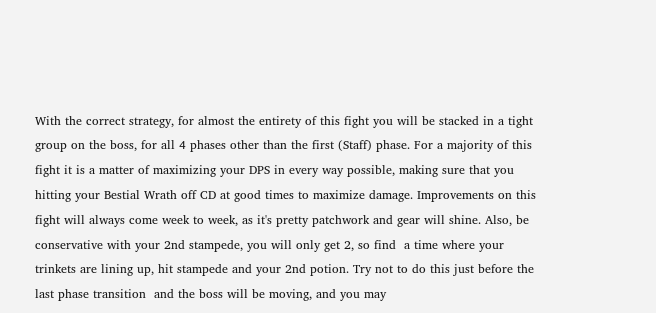With the correct strategy, for almost the entirety of this fight you will be stacked in a tight group on the boss, for all 4 phases other than the first (Staff) phase. For a majority of this fight it is a matter of maximizing your DPS in every way possible, making sure that you hitting your Bestial Wrath off CD at good times to maximize damage. Improvements on this fight will always come week to week, as it's pretty patchwork and gear will shine. Also, be conservative with your 2nd stampede, you will only get 2, so find  a time where your trinkets are lining up, hit stampede and your 2nd potion. Try not to do this just before the last phase transition  and the boss will be moving, and you may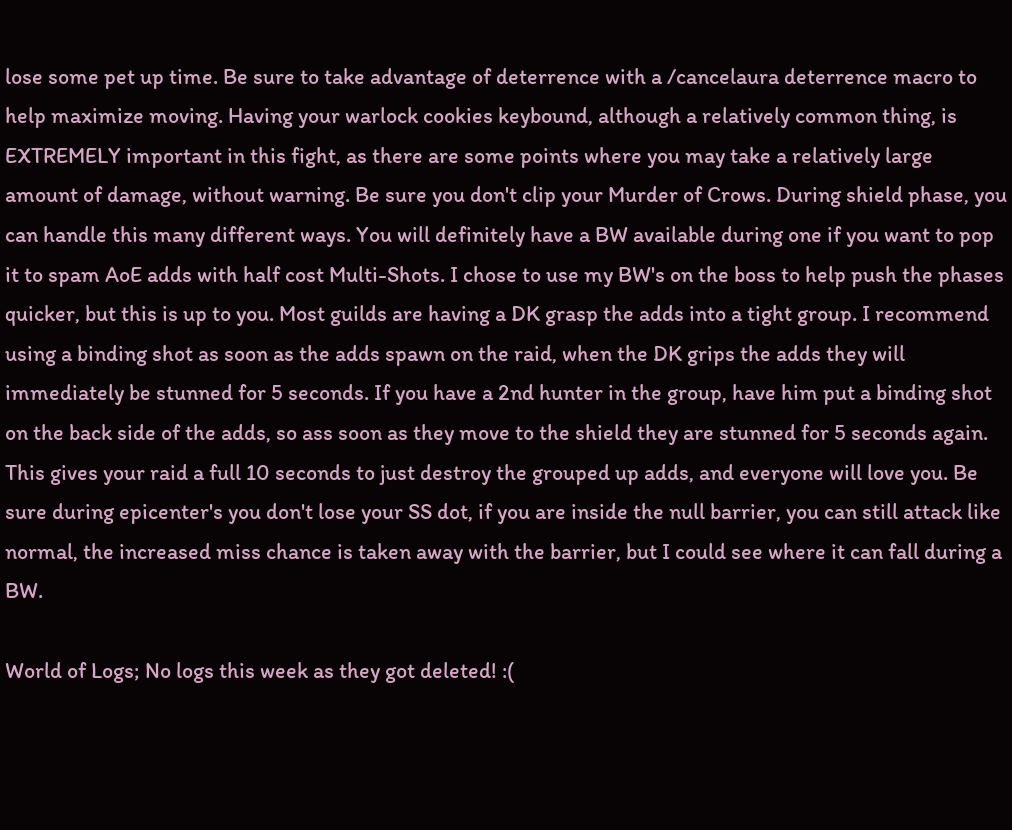lose some pet up time. Be sure to take advantage of deterrence with a /cancelaura deterrence macro to help maximize moving. Having your warlock cookies keybound, although a relatively common thing, is EXTREMELY important in this fight, as there are some points where you may take a relatively large amount of damage, without warning. Be sure you don't clip your Murder of Crows. During shield phase, you can handle this many different ways. You will definitely have a BW available during one if you want to pop it to spam AoE adds with half cost Multi-Shots. I chose to use my BW's on the boss to help push the phases quicker, but this is up to you. Most guilds are having a DK grasp the adds into a tight group. I recommend using a binding shot as soon as the adds spawn on the raid, when the DK grips the adds they will immediately be stunned for 5 seconds. If you have a 2nd hunter in the group, have him put a binding shot on the back side of the adds, so ass soon as they move to the shield they are stunned for 5 seconds again. This gives your raid a full 10 seconds to just destroy the grouped up adds, and everyone will love you. Be sure during epicenter's you don't lose your SS dot, if you are inside the null barrier, you can still attack like normal, the increased miss chance is taken away with the barrier, but I could see where it can fall during a BW.

World of Logs; No logs this week as they got deleted! :(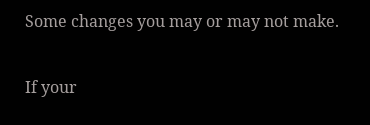Some changes you may or may not make.

If your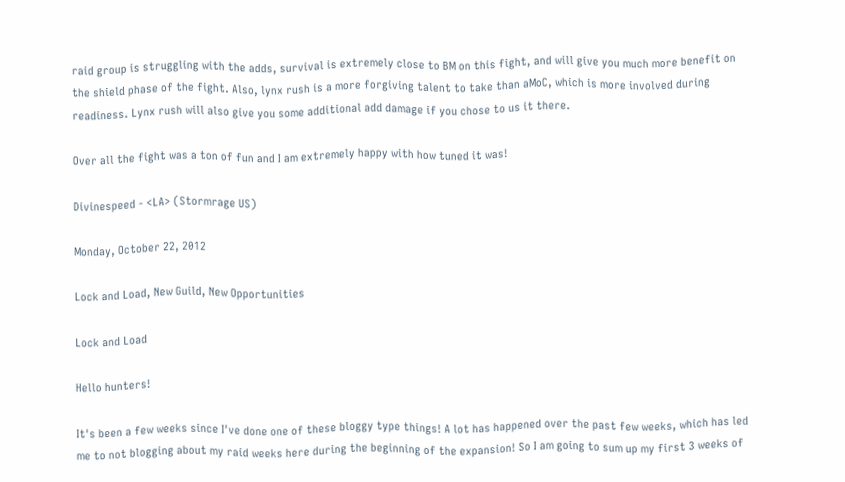raid group is struggling with the adds, survival is extremely close to BM on this fight, and will give you much more benefit on the shield phase of the fight. Also, lynx rush is a more forgiving talent to take than aMoC, which is more involved during readiness. Lynx rush will also give you some additional add damage if you chose to us it there.

Over all the fight was a ton of fun and I am extremely happy with how tuned it was!

Divinespeed - <LA> (Stormrage US)

Monday, October 22, 2012

Lock and Load, New Guild, New Opportunities

Lock and Load

Hello hunters!

It's been a few weeks since I've done one of these bloggy type things! A lot has happened over the past few weeks, which has led me to not blogging about my raid weeks here during the beginning of the expansion! So I am going to sum up my first 3 weeks of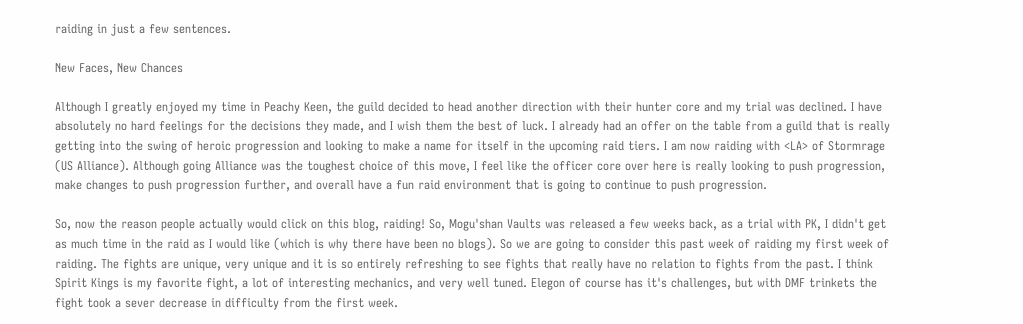raiding in just a few sentences.

New Faces, New Chances

Although I greatly enjoyed my time in Peachy Keen, the guild decided to head another direction with their hunter core and my trial was declined. I have absolutely no hard feelings for the decisions they made, and I wish them the best of luck. I already had an offer on the table from a guild that is really getting into the swing of heroic progression and looking to make a name for itself in the upcoming raid tiers. I am now raiding with <LA> of Stormrage (US Alliance). Although going Alliance was the toughest choice of this move, I feel like the officer core over here is really looking to push progression, make changes to push progression further, and overall have a fun raid environment that is going to continue to push progression.

So, now the reason people actually would click on this blog, raiding! So, Mogu'shan Vaults was released a few weeks back, as a trial with PK, I didn't get as much time in the raid as I would like (which is why there have been no blogs). So we are going to consider this past week of raiding my first week of raiding. The fights are unique, very unique and it is so entirely refreshing to see fights that really have no relation to fights from the past. I think Spirit Kings is my favorite fight, a lot of interesting mechanics, and very well tuned. Elegon of course has it's challenges, but with DMF trinkets the fight took a sever decrease in difficulty from the first week.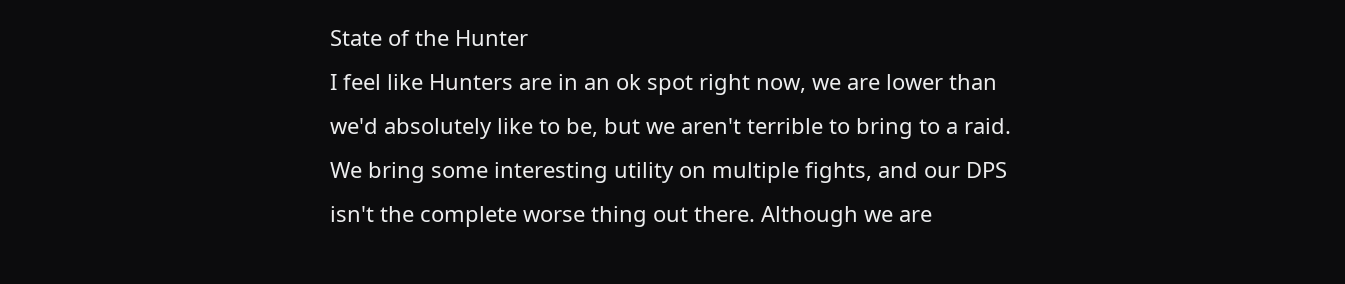State of the Hunter
I feel like Hunters are in an ok spot right now, we are lower than we'd absolutely like to be, but we aren't terrible to bring to a raid. We bring some interesting utility on multiple fights, and our DPS isn't the complete worse thing out there. Although we are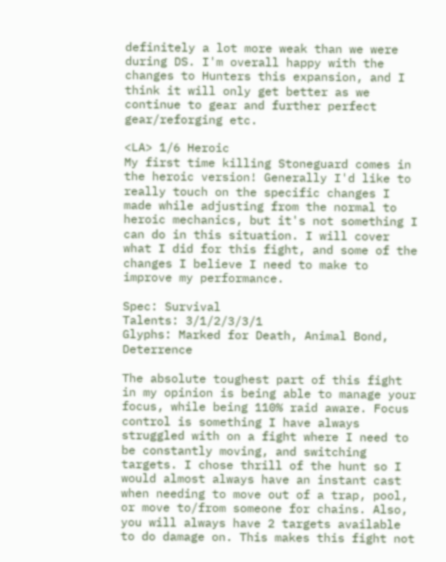definitely a lot more weak than we were during DS. I'm overall happy with the changes to Hunters this expansion, and I think it will only get better as we continue to gear and further perfect gear/reforging etc.

<LA> 1/6 Heroic
My first time killing Stoneguard comes in the heroic version! Generally I'd like to really touch on the specific changes I made while adjusting from the normal to heroic mechanics, but it's not something I can do in this situation. I will cover what I did for this fight, and some of the changes I believe I need to make to improve my performance.

Spec: Survival
Talents: 3/1/2/3/3/1
Glyphs: Marked for Death, Animal Bond, Deterrence

The absolute toughest part of this fight in my opinion is being able to manage your focus, while being 110% raid aware. Focus control is something I have always struggled with on a fight where I need to be constantly moving, and switching targets. I chose thrill of the hunt so I would almost always have an instant cast when needing to move out of a trap, pool, or move to/from someone for chains. Also, you will always have 2 targets available to do damage on. This makes this fight not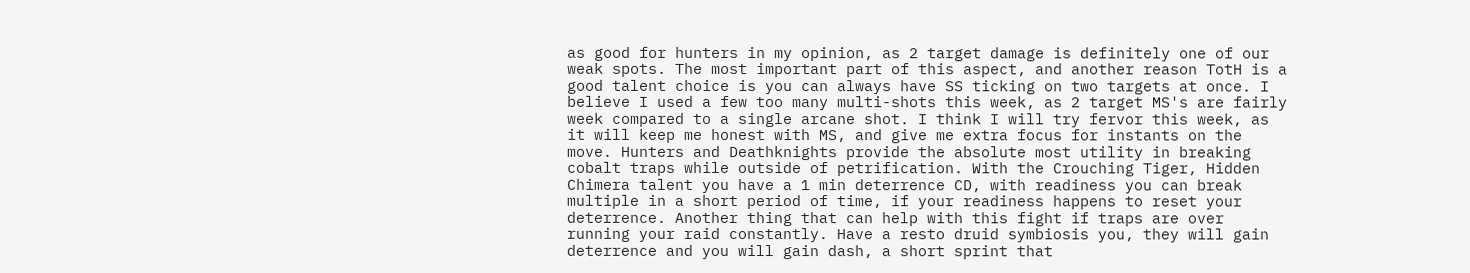as good for hunters in my opinion, as 2 target damage is definitely one of our weak spots. The most important part of this aspect, and another reason TotH is a good talent choice is you can always have SS ticking on two targets at once. I believe I used a few too many multi-shots this week, as 2 target MS's are fairly week compared to a single arcane shot. I think I will try fervor this week, as it will keep me honest with MS, and give me extra focus for instants on the move. Hunters and Deathknights provide the absolute most utility in breaking cobalt traps while outside of petrification. With the Crouching Tiger, Hidden Chimera talent you have a 1 min deterrence CD, with readiness you can break multiple in a short period of time, if your readiness happens to reset your deterrence. Another thing that can help with this fight if traps are over running your raid constantly. Have a resto druid symbiosis you, they will gain deterrence and you will gain dash, a short sprint that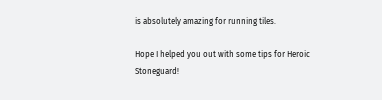is absolutely amazing for running tiles.

Hope I helped you out with some tips for Heroic Stoneguard!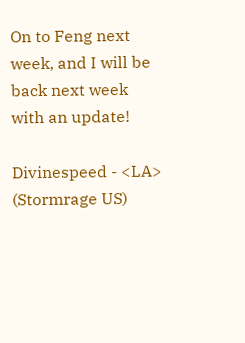On to Feng next week, and I will be back next week with an update!

Divinespeed - <LA> (Stormrage US)